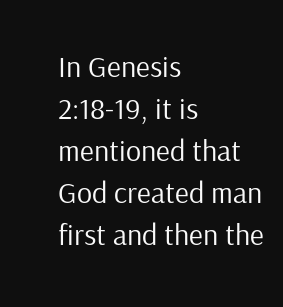In Genesis 2:18-19, it is mentioned that God created man first and then the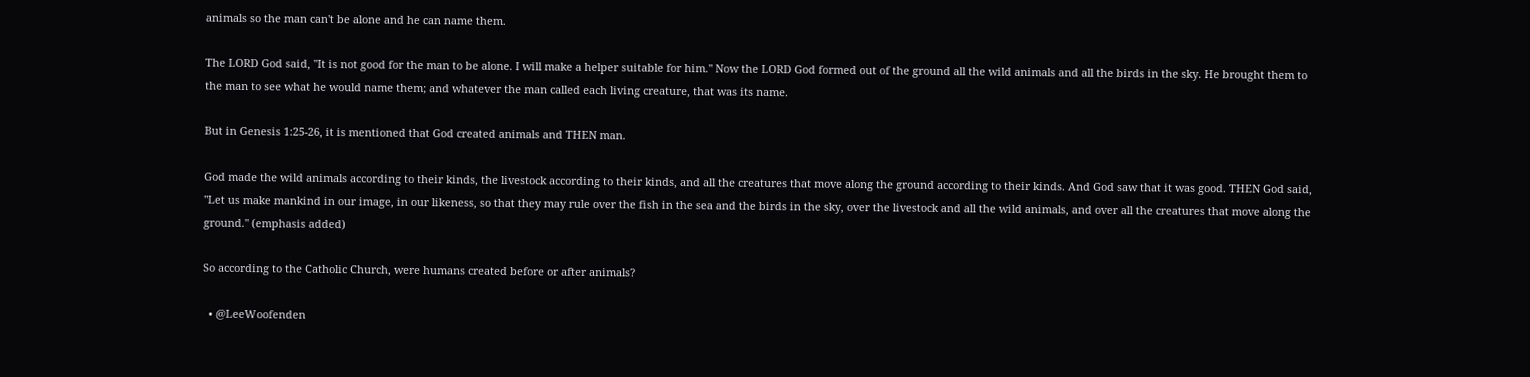animals so the man can't be alone and he can name them.

The LORD God said, "It is not good for the man to be alone. I will make a helper suitable for him." Now the LORD God formed out of the ground all the wild animals and all the birds in the sky. He brought them to the man to see what he would name them; and whatever the man called each living creature, that was its name.

But in Genesis 1:25-26, it is mentioned that God created animals and THEN man.

God made the wild animals according to their kinds, the livestock according to their kinds, and all the creatures that move along the ground according to their kinds. And God saw that it was good. THEN God said, "Let us make mankind in our image, in our likeness, so that they may rule over the fish in the sea and the birds in the sky, over the livestock and all the wild animals, and over all the creatures that move along the ground." (emphasis added)

So according to the Catholic Church, were humans created before or after animals?

  • @LeeWoofenden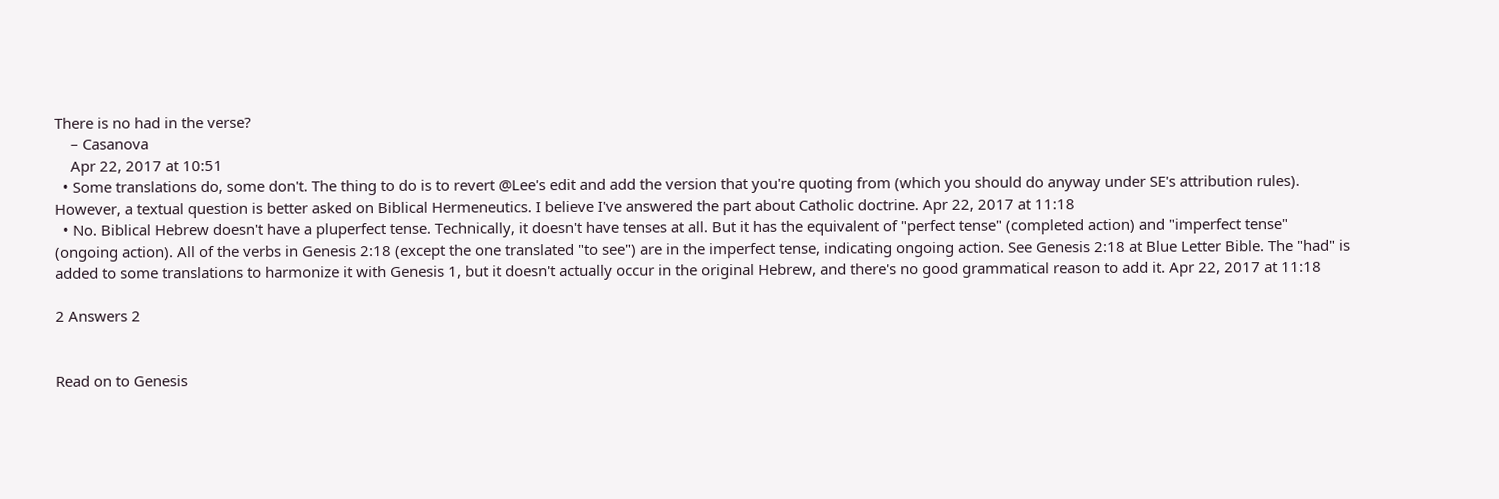There is no had in the verse?
    – Casanova
    Apr 22, 2017 at 10:51
  • Some translations do, some don't. The thing to do is to revert @Lee's edit and add the version that you're quoting from (which you should do anyway under SE's attribution rules). However, a textual question is better asked on Biblical Hermeneutics. I believe I've answered the part about Catholic doctrine. Apr 22, 2017 at 11:18
  • No. Biblical Hebrew doesn't have a pluperfect tense. Technically, it doesn't have tenses at all. But it has the equivalent of "perfect tense" (completed action) and "imperfect tense" (ongoing action). All of the verbs in Genesis 2:18 (except the one translated "to see") are in the imperfect tense, indicating ongoing action. See Genesis 2:18 at Blue Letter Bible. The "had" is added to some translations to harmonize it with Genesis 1, but it doesn't actually occur in the original Hebrew, and there's no good grammatical reason to add it. Apr 22, 2017 at 11:18

2 Answers 2


Read on to Genesis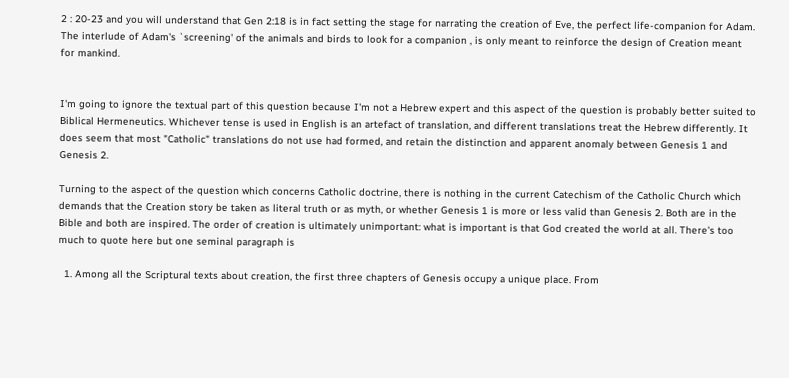2 : 20-23 and you will understand that Gen 2:18 is in fact setting the stage for narrating the creation of Eve, the perfect life-companion for Adam. The interlude of Adam's `screening' of the animals and birds to look for a companion , is only meant to reinforce the design of Creation meant for mankind.


I'm going to ignore the textual part of this question because I'm not a Hebrew expert and this aspect of the question is probably better suited to Biblical Hermeneutics. Whichever tense is used in English is an artefact of translation, and different translations treat the Hebrew differently. It does seem that most "Catholic" translations do not use had formed, and retain the distinction and apparent anomaly between Genesis 1 and Genesis 2.

Turning to the aspect of the question which concerns Catholic doctrine, there is nothing in the current Catechism of the Catholic Church which demands that the Creation story be taken as literal truth or as myth, or whether Genesis 1 is more or less valid than Genesis 2. Both are in the Bible and both are inspired. The order of creation is ultimately unimportant: what is important is that God created the world at all. There's too much to quote here but one seminal paragraph is

  1. Among all the Scriptural texts about creation, the first three chapters of Genesis occupy a unique place. From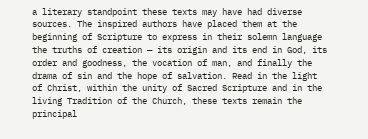a literary standpoint these texts may have had diverse sources. The inspired authors have placed them at the beginning of Scripture to express in their solemn language the truths of creation — its origin and its end in God, its order and goodness, the vocation of man, and finally the drama of sin and the hope of salvation. Read in the light of Christ, within the unity of Sacred Scripture and in the living Tradition of the Church, these texts remain the principal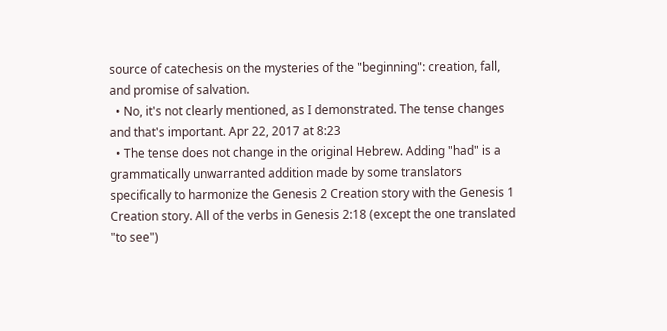source of catechesis on the mysteries of the "beginning": creation, fall, and promise of salvation.
  • No, it's not clearly mentioned, as I demonstrated. The tense changes and that's important. Apr 22, 2017 at 8:23
  • The tense does not change in the original Hebrew. Adding "had" is a grammatically unwarranted addition made by some translators specifically to harmonize the Genesis 2 Creation story with the Genesis 1 Creation story. All of the verbs in Genesis 2:18 (except the one translated "to see")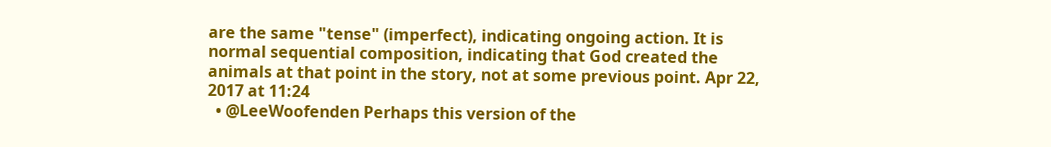are the same "tense" (imperfect), indicating ongoing action. It is normal sequential composition, indicating that God created the animals at that point in the story, not at some previous point. Apr 22, 2017 at 11:24
  • @LeeWoofenden Perhaps this version of the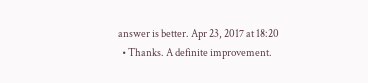answer is better. Apr 23, 2017 at 18:20
  • Thanks. A definite improvement.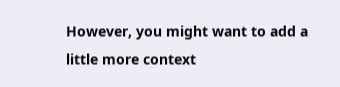However, you might want to add a little more context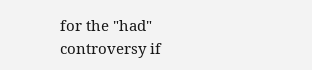for the "had" controversy if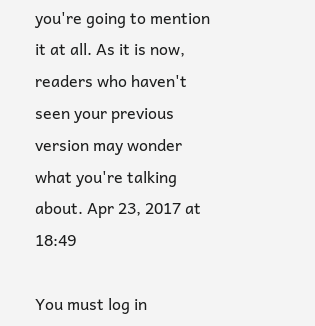you're going to mention it at all. As it is now, readers who haven't seen your previous version may wonder what you're talking about. Apr 23, 2017 at 18:49

You must log in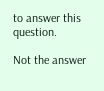to answer this question.

Not the answer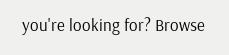you're looking for? Browse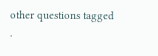other questions tagged .